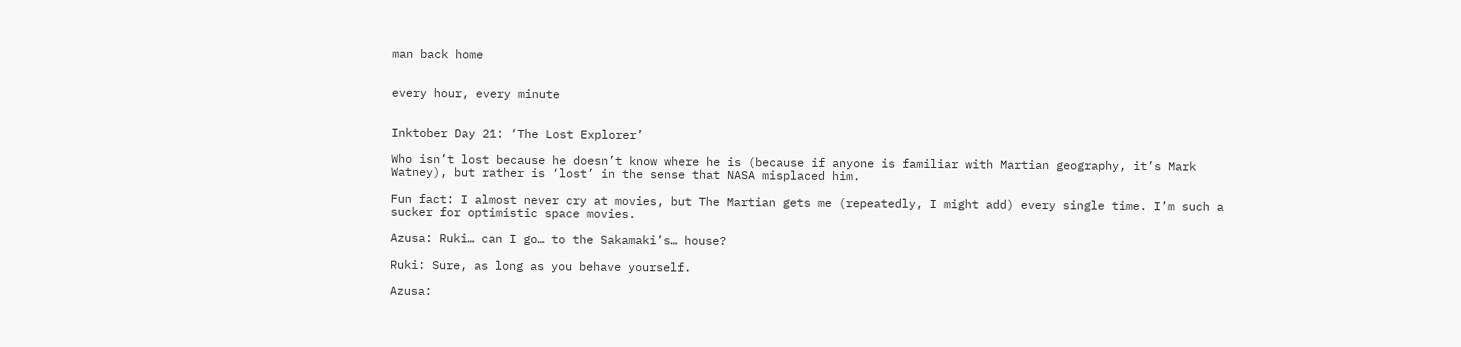man back home


every hour, every minute


Inktober Day 21: ‘The Lost Explorer’

Who isn’t lost because he doesn’t know where he is (because if anyone is familiar with Martian geography, it’s Mark Watney), but rather is ‘lost’ in the sense that NASA misplaced him.

Fun fact: I almost never cry at movies, but The Martian gets me (repeatedly, I might add) every single time. I’m such a sucker for optimistic space movies.

Azusa: Ruki… can I go… to the Sakamaki’s… house?

Ruki: Sure, as long as you behave yourself.

Azusa: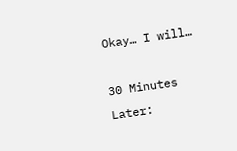Okay… I will…

30 Minutes Later: